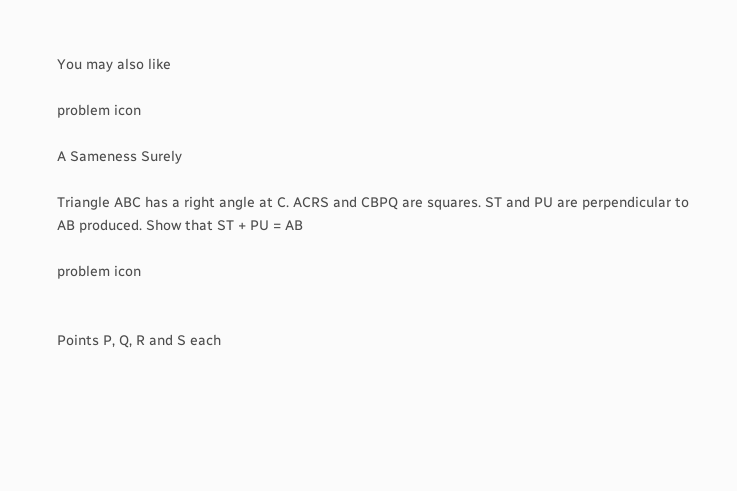You may also like

problem icon

A Sameness Surely

Triangle ABC has a right angle at C. ACRS and CBPQ are squares. ST and PU are perpendicular to AB produced. Show that ST + PU = AB

problem icon


Points P, Q, R and S each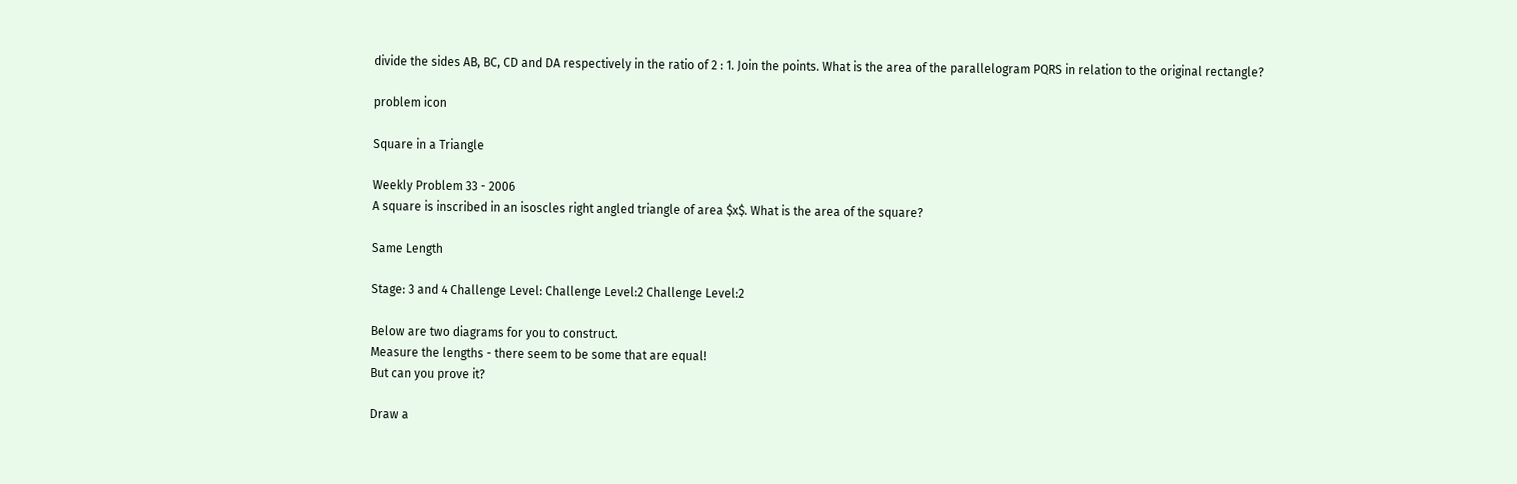divide the sides AB, BC, CD and DA respectively in the ratio of 2 : 1. Join the points. What is the area of the parallelogram PQRS in relation to the original rectangle?

problem icon

Square in a Triangle

Weekly Problem 33 - 2006
A square is inscribed in an isoscles right angled triangle of area $x$. What is the area of the square?

Same Length

Stage: 3 and 4 Challenge Level: Challenge Level:2 Challenge Level:2

Below are two diagrams for you to construct.
Measure the lengths - there seem to be some that are equal!
But can you prove it?

Draw a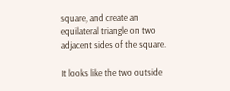square, and create an equilateral triangle on two adjacent sides of the square.

It looks like the two outside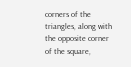corners of the triangles, along with the opposite corner of the square,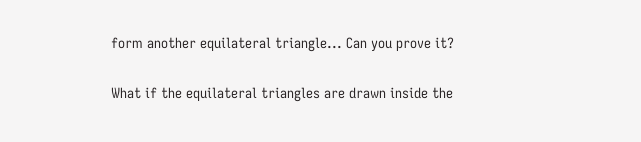form another equilateral triangle... Can you prove it?

What if the equilateral triangles are drawn inside the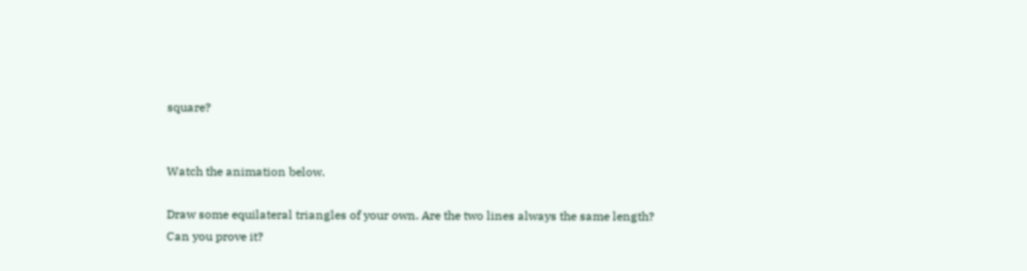square?


Watch the animation below.

Draw some equilateral triangles of your own. Are the two lines always the same length?
Can you prove it?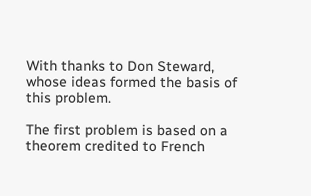With thanks to Don Steward, whose ideas formed the basis of this problem.

The first problem is based on a theorem credited to French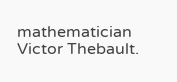mathematician Victor Thebault.